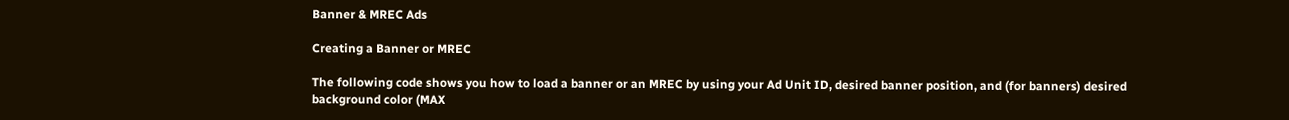Banner & MREC Ads

Creating a Banner or MREC

The following code shows you how to load a banner or an MREC by using your Ad Unit ID, desired banner position, and (for banners) desired background color (MAX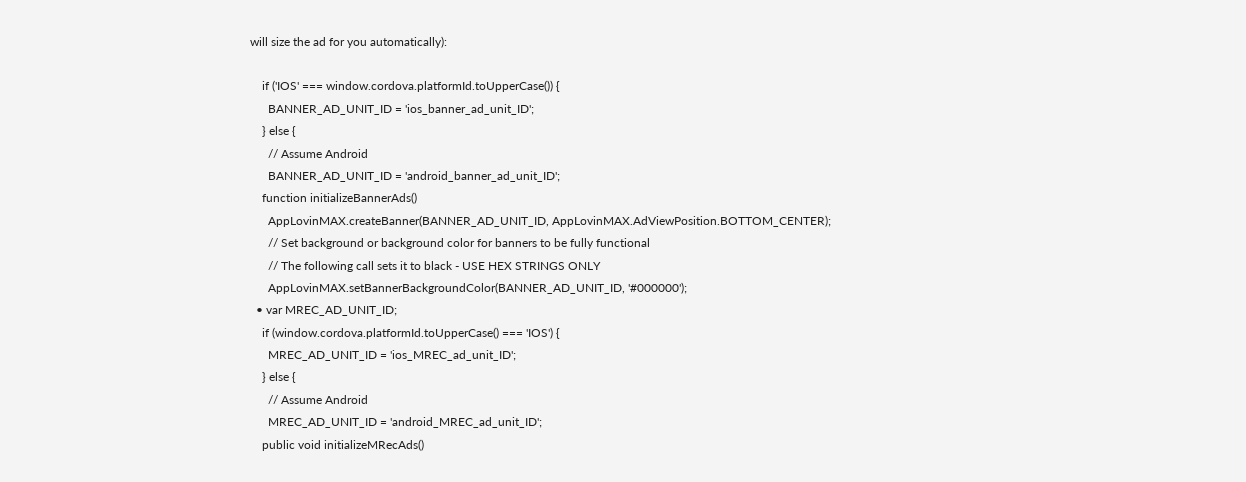will size the ad for you automatically):

    if ('IOS' === window.cordova.platformId.toUpperCase()) {
      BANNER_AD_UNIT_ID = 'ios_banner_ad_unit_ID';
    } else {
      // Assume Android
      BANNER_AD_UNIT_ID = 'android_banner_ad_unit_ID';
    function initializeBannerAds()
      AppLovinMAX.createBanner(BANNER_AD_UNIT_ID, AppLovinMAX.AdViewPosition.BOTTOM_CENTER);
      // Set background or background color for banners to be fully functional
      // The following call sets it to black - USE HEX STRINGS ONLY
      AppLovinMAX.setBannerBackgroundColor(BANNER_AD_UNIT_ID, '#000000');
  • var MREC_AD_UNIT_ID;
    if (window.cordova.platformId.toUpperCase() === 'IOS') {
      MREC_AD_UNIT_ID = 'ios_MREC_ad_unit_ID';
    } else {
      // Assume Android
      MREC_AD_UNIT_ID = 'android_MREC_ad_unit_ID';
    public void initializeMRecAds()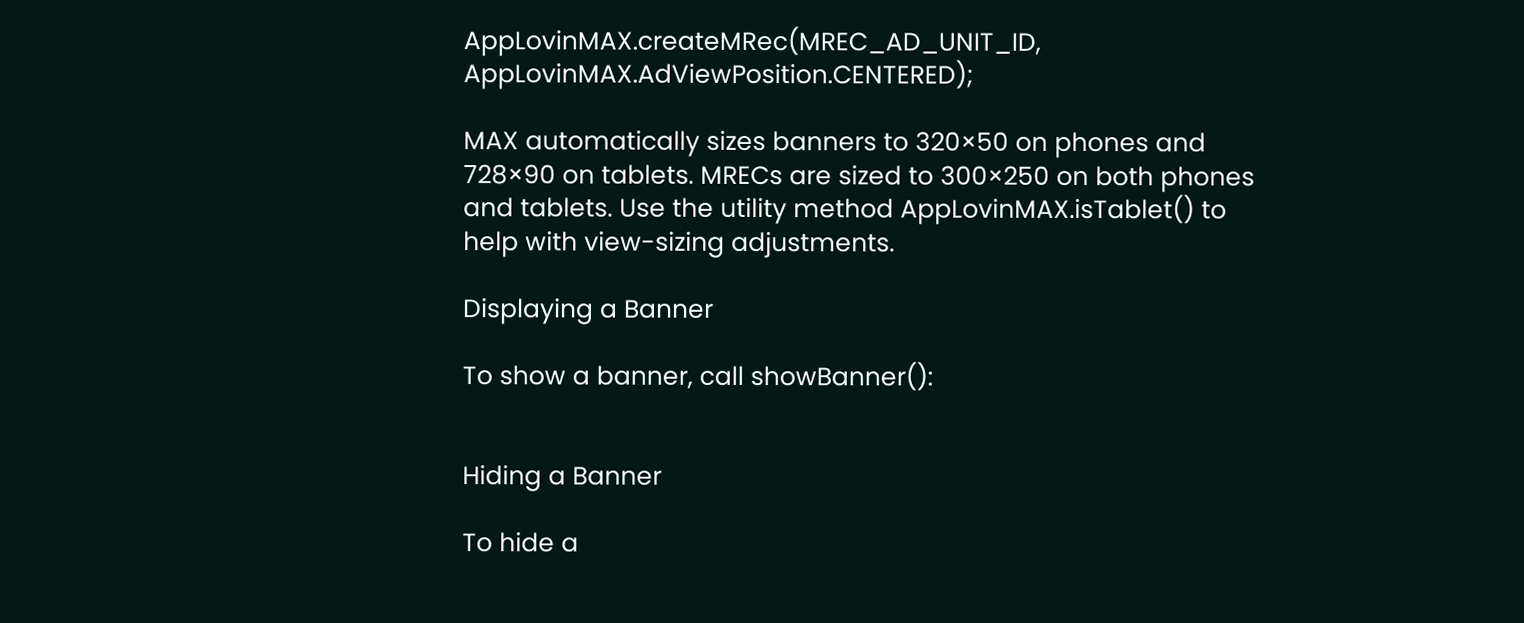AppLovinMAX.createMRec(MREC_AD_UNIT_ID, AppLovinMAX.AdViewPosition.CENTERED);

MAX automatically sizes banners to 320×50 on phones and 728×90 on tablets. MRECs are sized to 300×250 on both phones and tablets. Use the utility method AppLovinMAX.isTablet() to help with view-sizing adjustments.

Displaying a Banner

To show a banner, call showBanner():


Hiding a Banner

To hide a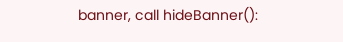banner, call hideBanner():